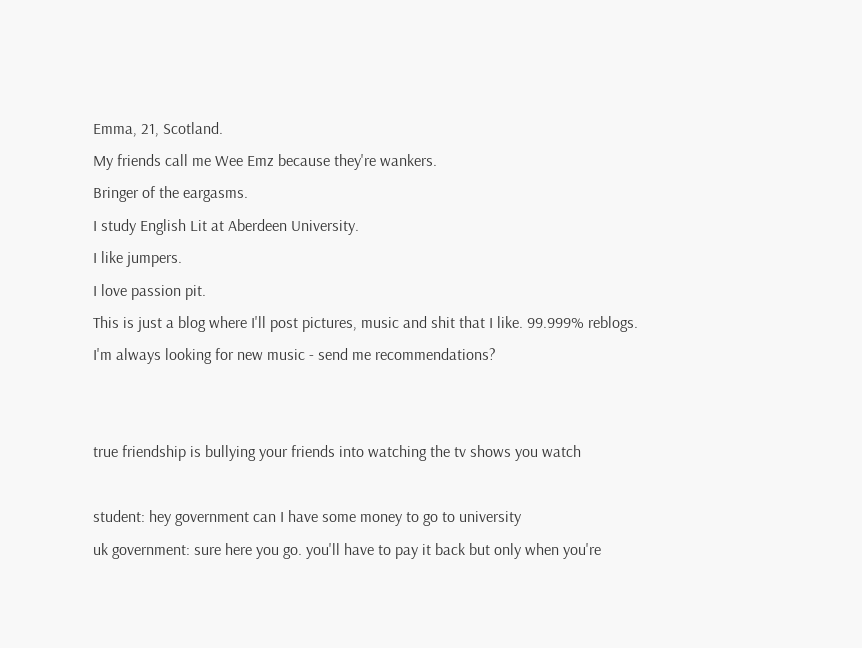Emma, 21, Scotland.
My friends call me Wee Emz because they're wankers.
Bringer of the eargasms.
I study English Lit at Aberdeen University.
I like jumpers.
I love passion pit.
This is just a blog where I'll post pictures, music and shit that I like. 99.999% reblogs.
I'm always looking for new music - send me recommendations?


true friendship is bullying your friends into watching the tv shows you watch

student: hey government can I have some money to go to university
uk government: sure here you go. you'll have to pay it back but only when you're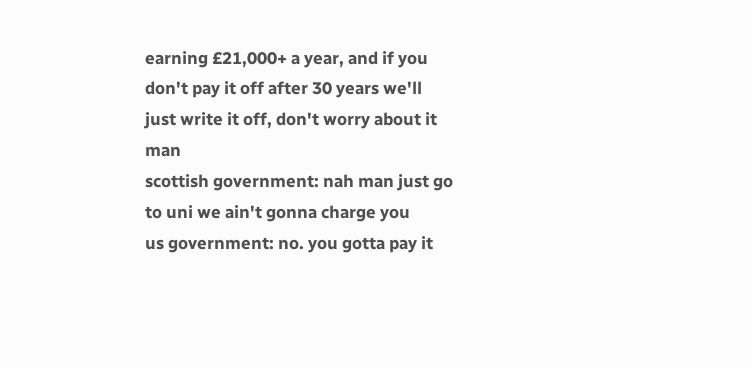earning £21,000+ a year, and if you don't pay it off after 30 years we'll just write it off, don't worry about it man
scottish government: nah man just go to uni we ain't gonna charge you
us government: no. you gotta pay it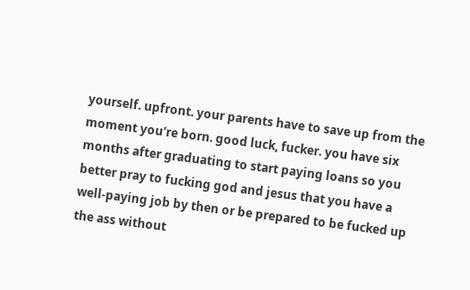yourself. upfront. your parents have to save up from the moment you're born. good luck, fucker. you have six months after graduating to start paying loans so you better pray to fucking god and jesus that you have a well-paying job by then or be prepared to be fucked up the ass without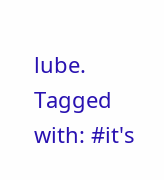lube.
Tagged with: #it's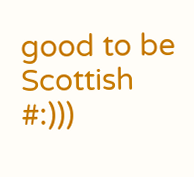good to be Scottish  #:)))